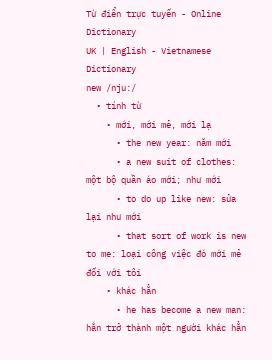Từ điển trực tuyến - Online Dictionary
UK | English - Vietnamese Dictionary
new /nju:/
  • tính từ
    • mới, mới mẻ, mới lạ
      • the new year: năm mới
      • a new suit of clothes: một bộ quần áo mới; như mới
      • to do up like new: sửa lại như mới
      • that sort of work is new to me: loại công việc đó mới mẻ đối với tôi
    • khác hẳn
      • he has become a new man: hắn trở thành một người khác hẳn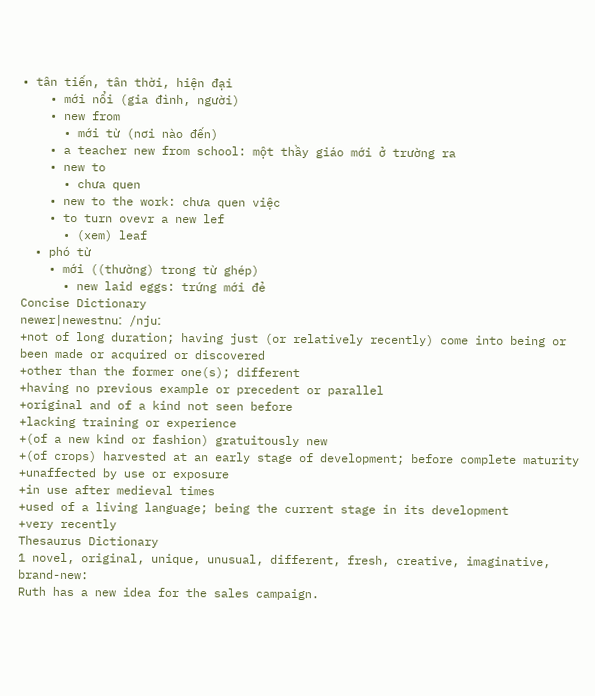• tân tiến, tân thời, hiện đại
    • mới nổi (gia đình, người)
    • new from
      • mới từ (nơi nào đến)
    • a teacher new from school: một thầy giáo mới ở trường ra
    • new to
      • chưa quen
    • new to the work: chưa quen việc
    • to turn ovevr a new lef
      • (xem) leaf
  • phó từ
    • mới ((thường) trong từ ghép)
      • new laid eggs: trứng mới đẻ
Concise Dictionary
newer|newestnuː /njuː
+not of long duration; having just (or relatively recently) come into being or been made or acquired or discovered
+other than the former one(s); different
+having no previous example or precedent or parallel
+original and of a kind not seen before
+lacking training or experience
+(of a new kind or fashion) gratuitously new
+(of crops) harvested at an early stage of development; before complete maturity
+unaffected by use or exposure
+in use after medieval times
+used of a living language; being the current stage in its development
+very recently
Thesaurus Dictionary
1 novel, original, unique, unusual, different, fresh, creative, imaginative, brand-new:
Ruth has a new idea for the sales campaign.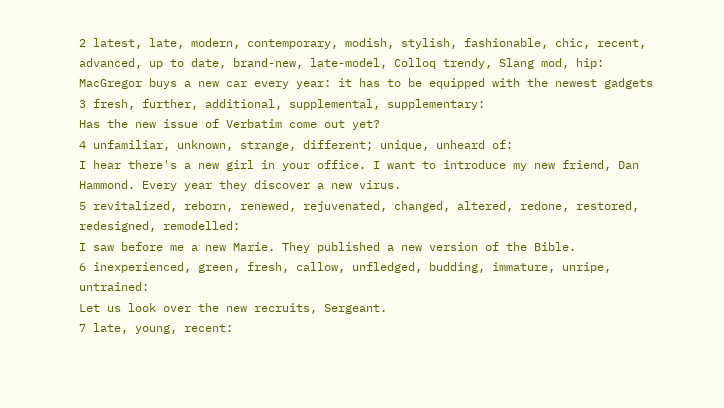2 latest, late, modern, contemporary, modish, stylish, fashionable, chic, recent, advanced, up to date, brand-new, late-model, Colloq trendy, Slang mod, hip:
MacGregor buys a new car every year: it has to be equipped with the newest gadgets
3 fresh, further, additional, supplemental, supplementary:
Has the new issue of Verbatim come out yet?
4 unfamiliar, unknown, strange, different; unique, unheard of:
I hear there's a new girl in your office. I want to introduce my new friend, Dan Hammond. Every year they discover a new virus.
5 revitalized, reborn, renewed, rejuvenated, changed, altered, redone, restored, redesigned, remodelled:
I saw before me a new Marie. They published a new version of the Bible.
6 inexperienced, green, fresh, callow, unfledged, budding, immature, unripe, untrained:
Let us look over the new recruits, Sergeant.
7 late, young, recent: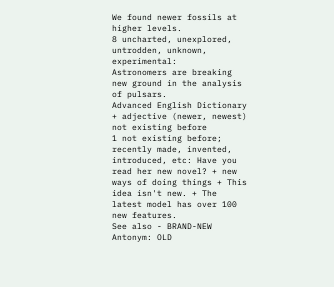We found newer fossils at higher levels.
8 uncharted, unexplored, untrodden, unknown, experimental:
Astronomers are breaking new ground in the analysis of pulsars.
Advanced English Dictionary
+ adjective (newer, newest)
not existing before
1 not existing before; recently made, invented, introduced, etc: Have you read her new novel? + new ways of doing things + This idea isn't new. + The latest model has over 100 new features.
See also - BRAND-NEW
Antonym: OLD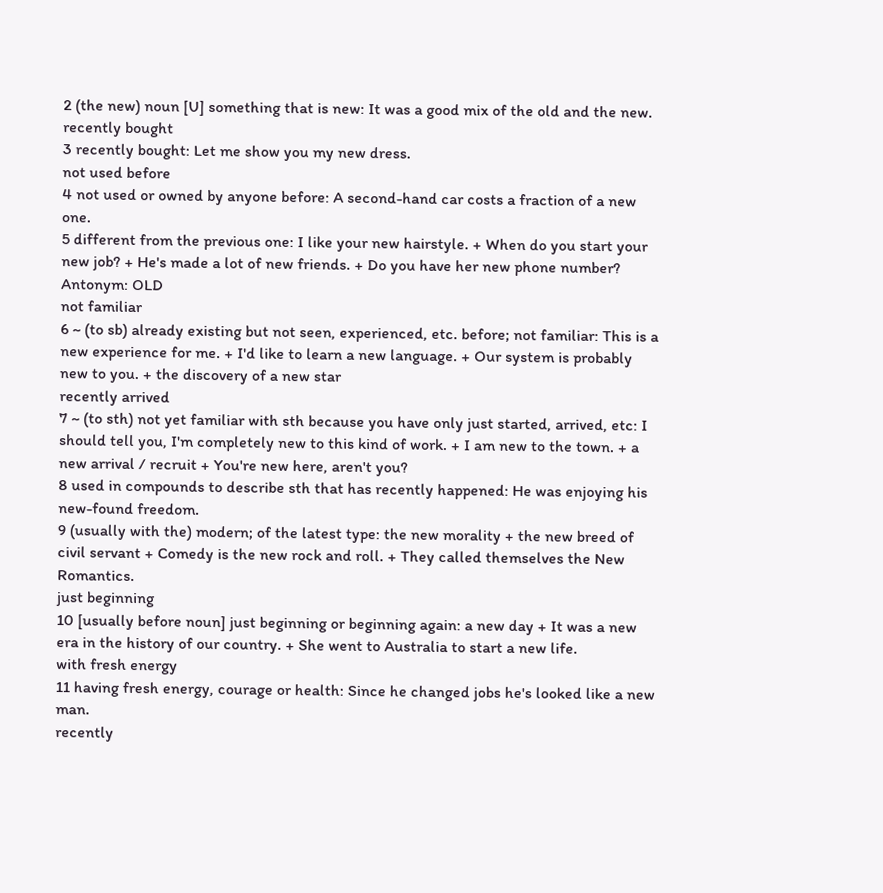2 (the new) noun [U] something that is new: It was a good mix of the old and the new.
recently bought
3 recently bought: Let me show you my new dress.
not used before
4 not used or owned by anyone before: A second-hand car costs a fraction of a new one.
5 different from the previous one: I like your new hairstyle. + When do you start your new job? + He's made a lot of new friends. + Do you have her new phone number?
Antonym: OLD
not familiar
6 ~ (to sb) already existing but not seen, experienced, etc. before; not familiar: This is a new experience for me. + I'd like to learn a new language. + Our system is probably new to you. + the discovery of a new star
recently arrived
7 ~ (to sth) not yet familiar with sth because you have only just started, arrived, etc: I should tell you, I'm completely new to this kind of work. + I am new to the town. + a new arrival / recruit + You're new here, aren't you?
8 used in compounds to describe sth that has recently happened: He was enjoying his new-found freedom.
9 (usually with the) modern; of the latest type: the new morality + the new breed of civil servant + Comedy is the new rock and roll. + They called themselves the New Romantics.
just beginning
10 [usually before noun] just beginning or beginning again: a new day + It was a new era in the history of our country. + She went to Australia to start a new life.
with fresh energy
11 having fresh energy, courage or health: Since he changed jobs he's looked like a new man.
recently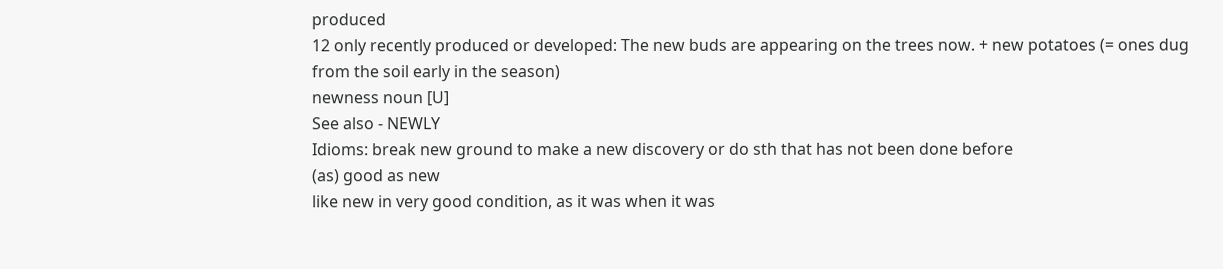produced
12 only recently produced or developed: The new buds are appearing on the trees now. + new potatoes (= ones dug from the soil early in the season)
newness noun [U]
See also - NEWLY
Idioms: break new ground to make a new discovery or do sth that has not been done before
(as) good as new
like new in very good condition, as it was when it was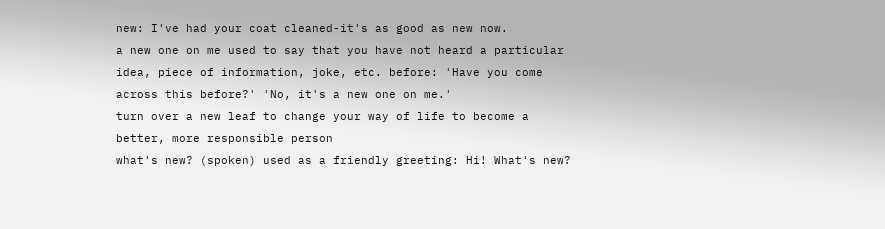new: I've had your coat cleaned-it's as good as new now.
a new one on me used to say that you have not heard a particular idea, piece of information, joke, etc. before: 'Have you come across this before?' 'No, it's a new one on me.'
turn over a new leaf to change your way of life to become a better, more responsible person
what's new? (spoken) used as a friendly greeting: Hi! What's new?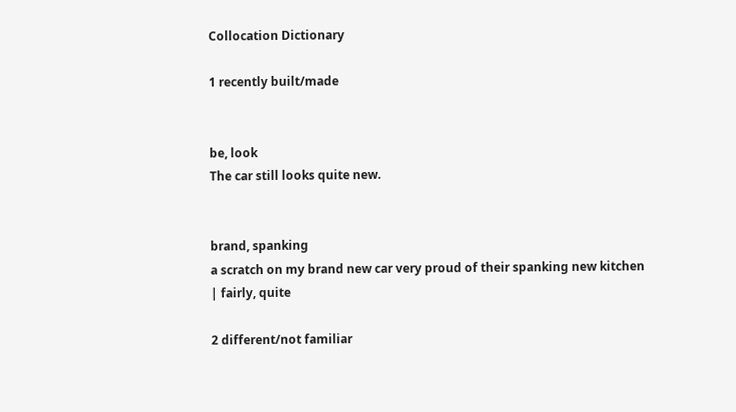Collocation Dictionary

1 recently built/made


be, look
The car still looks quite new.


brand, spanking
a scratch on my brand new car very proud of their spanking new kitchen
| fairly, quite

2 different/not familiar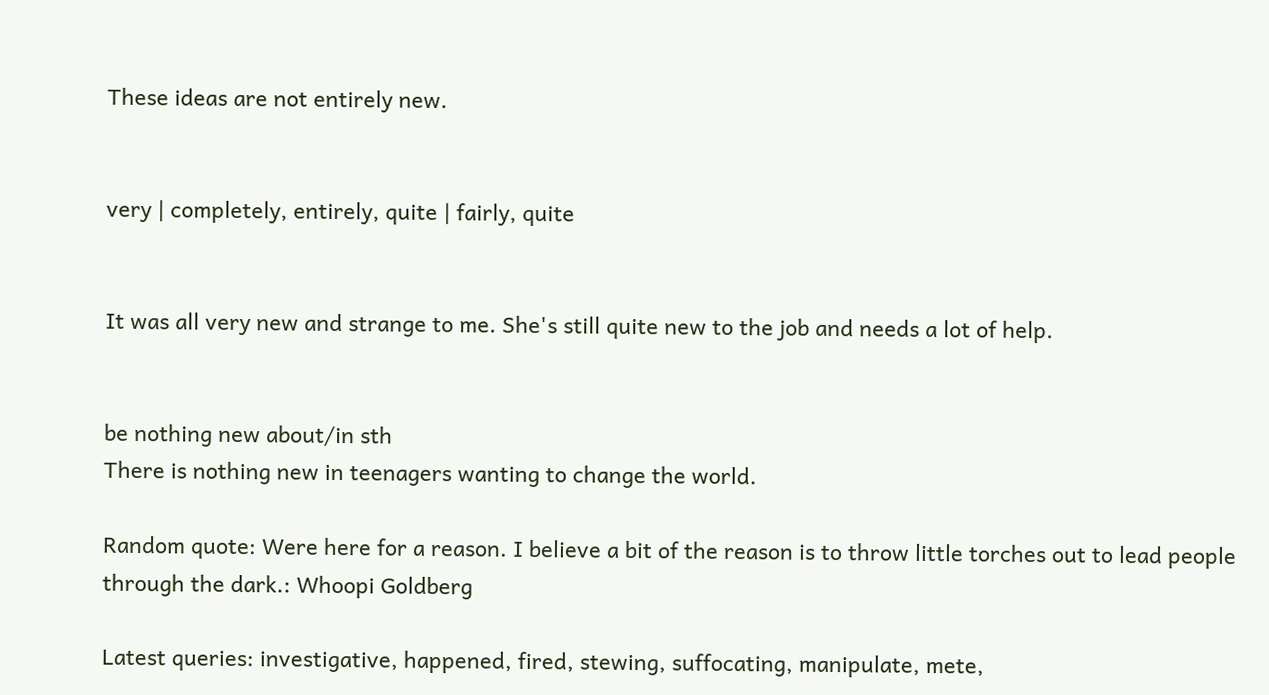These ideas are not entirely new.


very | completely, entirely, quite | fairly, quite


It was all very new and strange to me. She's still quite new to the job and needs a lot of help.


be nothing new about/in sth
There is nothing new in teenagers wanting to change the world.

Random quote: Were here for a reason. I believe a bit of the reason is to throw little torches out to lead people through the dark.: Whoopi Goldberg

Latest queries: investigative, happened, fired, stewing, suffocating, manipulate, mete,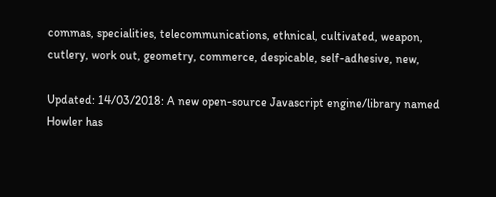commas, specialities, telecommunications, ethnical, cultivated, weapon, cutlery, work out, geometry, commerce, despicable, self-adhesive, new,

Updated: 14/03/2018: A new open-source Javascript engine/library named Howler has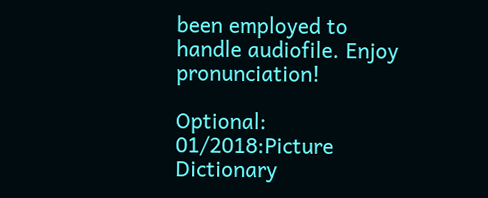been employed to handle audiofile. Enjoy pronunciation!

Optional: 01/2018:Picture Dictionary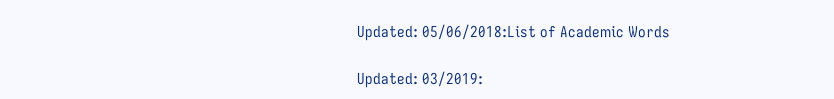Updated: 05/06/2018:List of Academic Words

Updated: 03/2019: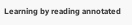Learning by reading annotated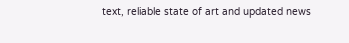text, reliable state of art and updated news